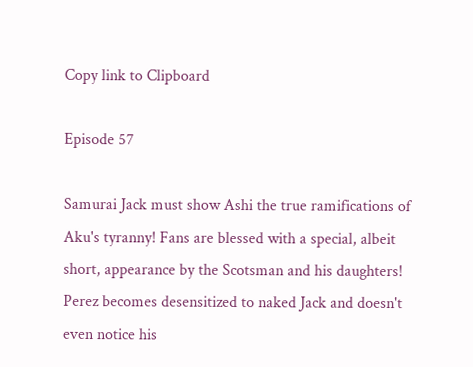Copy link to Clipboard

Episode 57

Samurai Jack must show Ashi the true ramifications of Aku's tyranny! Fans are blessed with a special, albeit short, appearance by the Scotsman and his daughters! Perez becomes desensitized to naked Jack and doesn't even notice his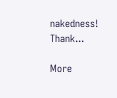nakedness! Thank...

More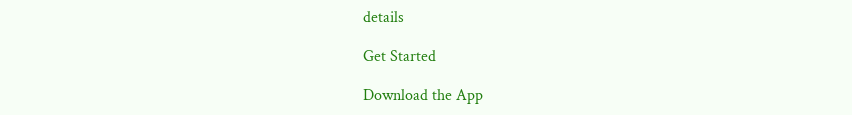details

Get Started

Download the App